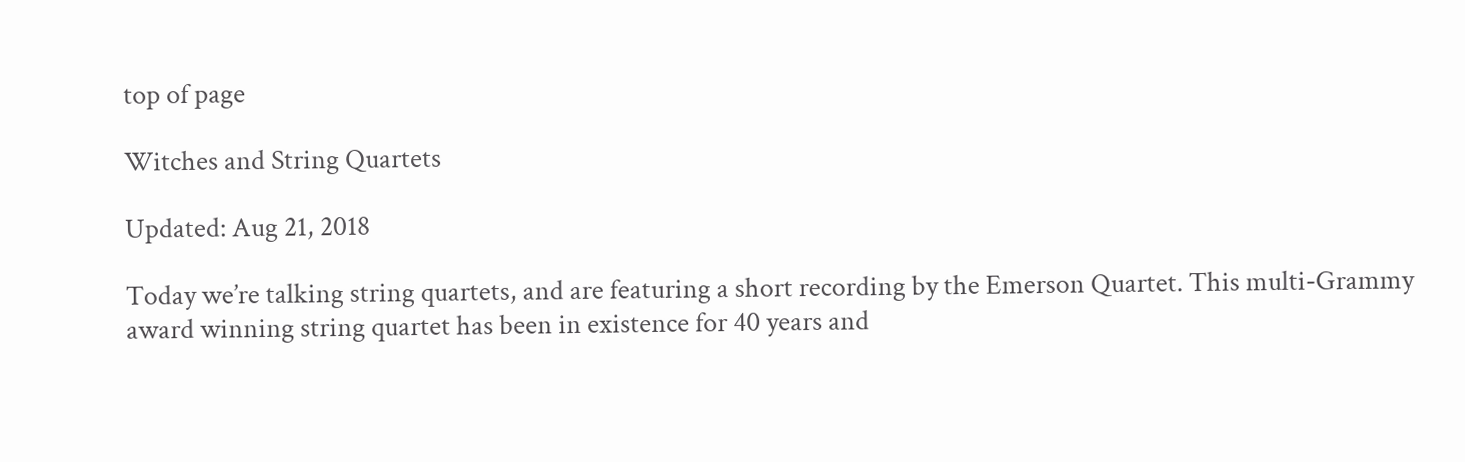top of page

Witches and String Quartets

Updated: Aug 21, 2018

Today we’re talking string quartets, and are featuring a short recording by the Emerson Quartet. This multi-Grammy award winning string quartet has been in existence for 40 years and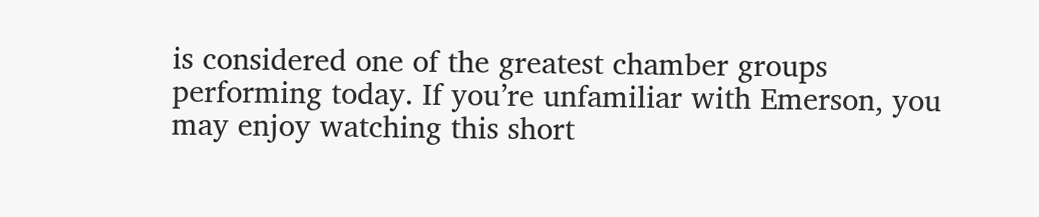is considered one of the greatest chamber groups performing today. If you’re unfamiliar with Emerson, you may enjoy watching this short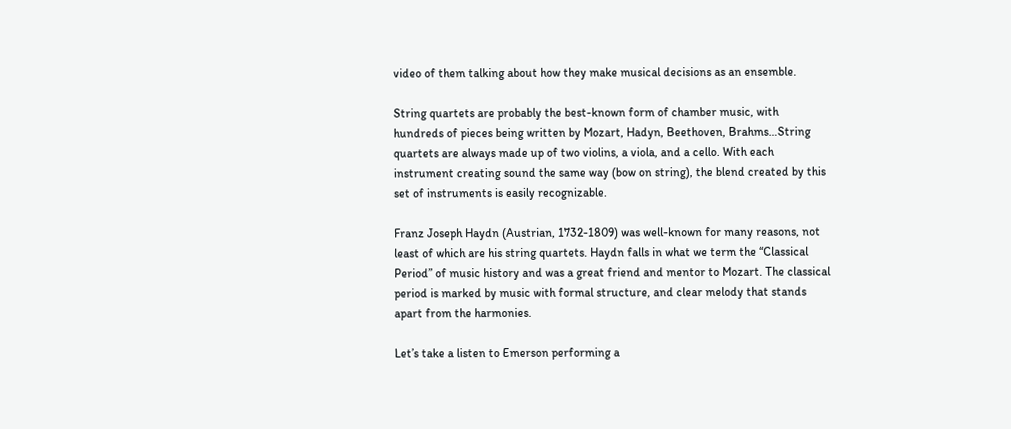video of them talking about how they make musical decisions as an ensemble.

String quartets are probably the best-known form of chamber music, with hundreds of pieces being written by Mozart, Hadyn, Beethoven, Brahms…String quartets are always made up of two violins, a viola, and a cello. With each instrument creating sound the same way (bow on string), the blend created by this set of instruments is easily recognizable.

Franz Joseph Haydn (Austrian, 1732-1809) was well-known for many reasons, not least of which are his string quartets. Haydn falls in what we term the “Classical Period” of music history and was a great friend and mentor to Mozart. The classical period is marked by music with formal structure, and clear melody that stands apart from the harmonies.

Let’s take a listen to Emerson performing a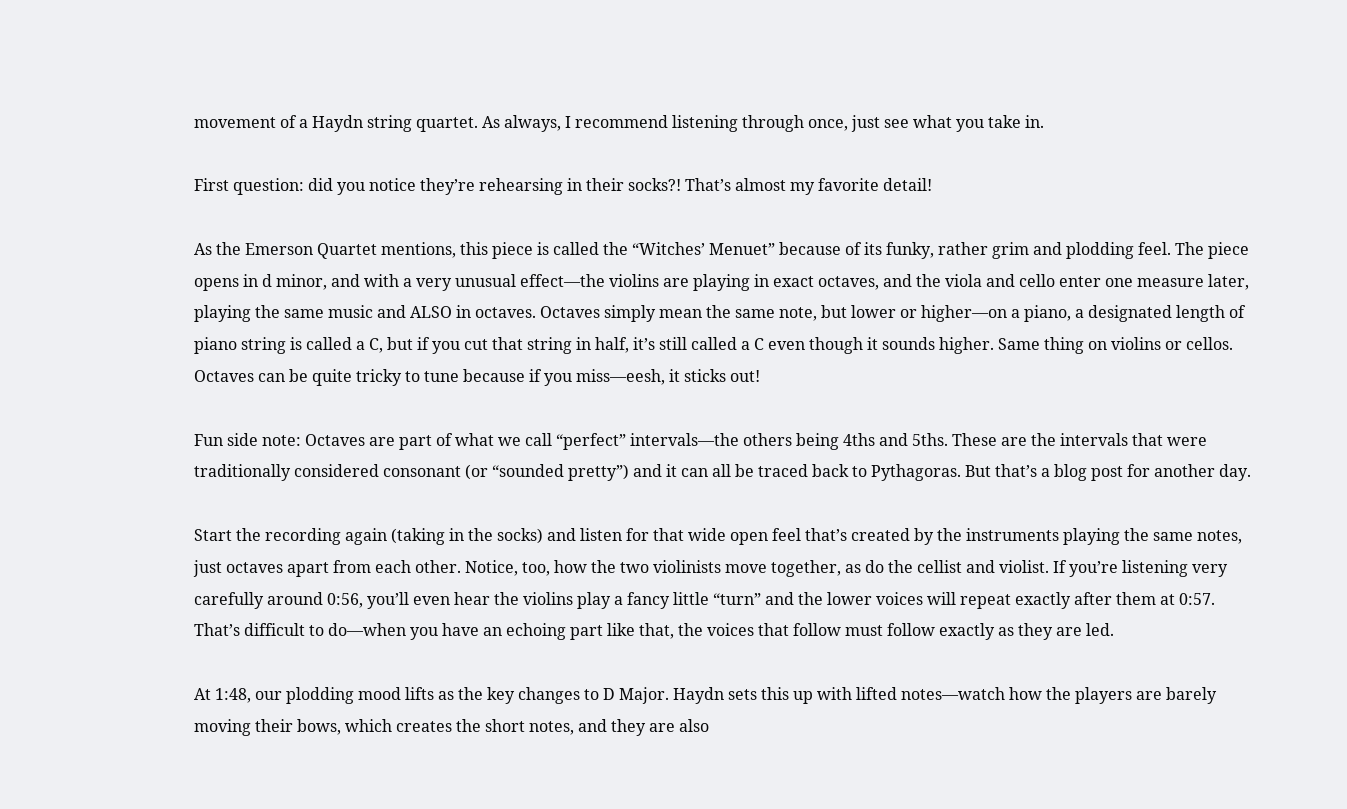movement of a Haydn string quartet. As always, I recommend listening through once, just see what you take in.

First question: did you notice they’re rehearsing in their socks?! That’s almost my favorite detail!

As the Emerson Quartet mentions, this piece is called the “Witches’ Menuet” because of its funky, rather grim and plodding feel. The piece opens in d minor, and with a very unusual effect—the violins are playing in exact octaves, and the viola and cello enter one measure later, playing the same music and ALSO in octaves. Octaves simply mean the same note, but lower or higher—on a piano, a designated length of piano string is called a C, but if you cut that string in half, it’s still called a C even though it sounds higher. Same thing on violins or cellos. Octaves can be quite tricky to tune because if you miss—eesh, it sticks out!

Fun side note: Octaves are part of what we call “perfect” intervals—the others being 4ths and 5ths. These are the intervals that were traditionally considered consonant (or “sounded pretty”) and it can all be traced back to Pythagoras. But that’s a blog post for another day.

Start the recording again (taking in the socks) and listen for that wide open feel that’s created by the instruments playing the same notes, just octaves apart from each other. Notice, too, how the two violinists move together, as do the cellist and violist. If you’re listening very carefully around 0:56, you’ll even hear the violins play a fancy little “turn” and the lower voices will repeat exactly after them at 0:57. That’s difficult to do—when you have an echoing part like that, the voices that follow must follow exactly as they are led.

At 1:48, our plodding mood lifts as the key changes to D Major. Haydn sets this up with lifted notes—watch how the players are barely moving their bows, which creates the short notes, and they are also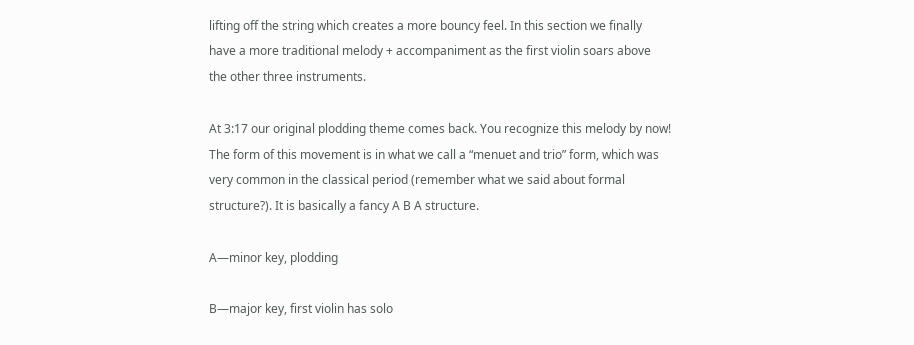lifting off the string which creates a more bouncy feel. In this section we finally have a more traditional melody + accompaniment as the first violin soars above the other three instruments.

At 3:17 our original plodding theme comes back. You recognize this melody by now! The form of this movement is in what we call a “menuet and trio” form, which was very common in the classical period (remember what we said about formal structure?). It is basically a fancy A B A structure.

A—minor key, plodding

B—major key, first violin has solo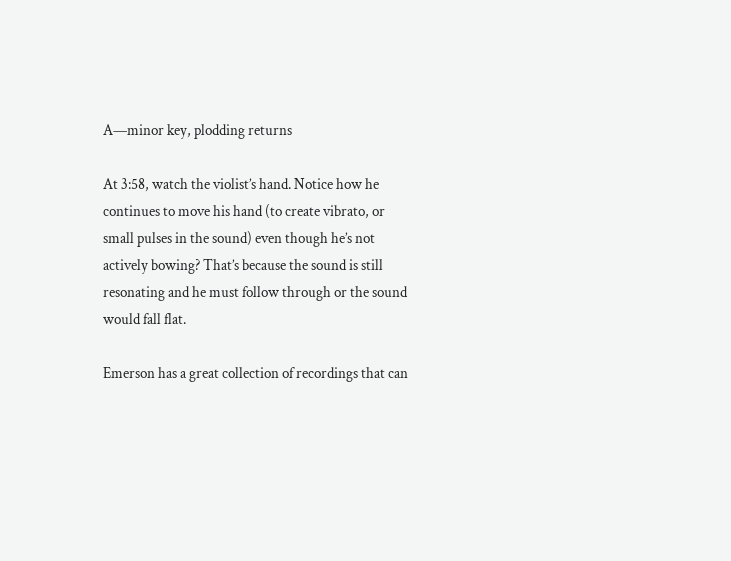A—minor key, plodding returns

At 3:58, watch the violist’s hand. Notice how he continues to move his hand (to create vibrato, or small pulses in the sound) even though he’s not actively bowing? That’s because the sound is still resonating and he must follow through or the sound would fall flat.

Emerson has a great collection of recordings that can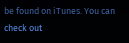be found on iTunes. You can check out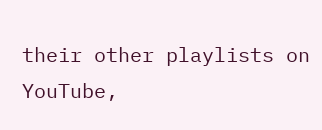their other playlists on YouTube,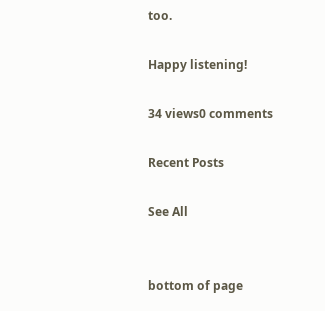too.

Happy listening!

34 views0 comments

Recent Posts

See All


bottom of page